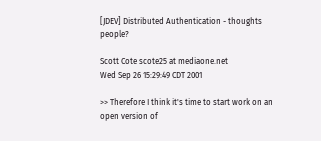[JDEV] Distributed Authentication - thoughts people?

Scott Cote scote25 at mediaone.net
Wed Sep 26 15:29:49 CDT 2001

>> Therefore I think it's time to start work on an open version of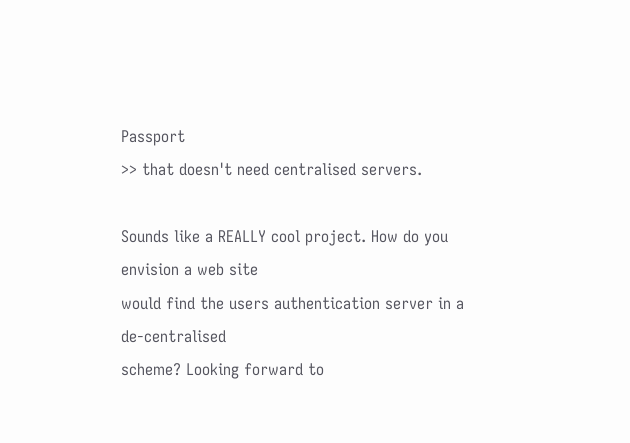Passport
>> that doesn't need centralised servers.

Sounds like a REALLY cool project. How do you envision a web site
would find the users authentication server in a de-centralised
scheme? Looking forward to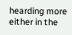hearding more either in the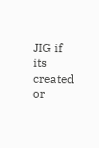JIG if its
created or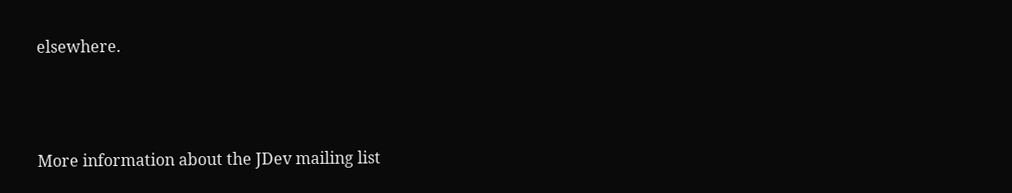elsewhere.



More information about the JDev mailing list